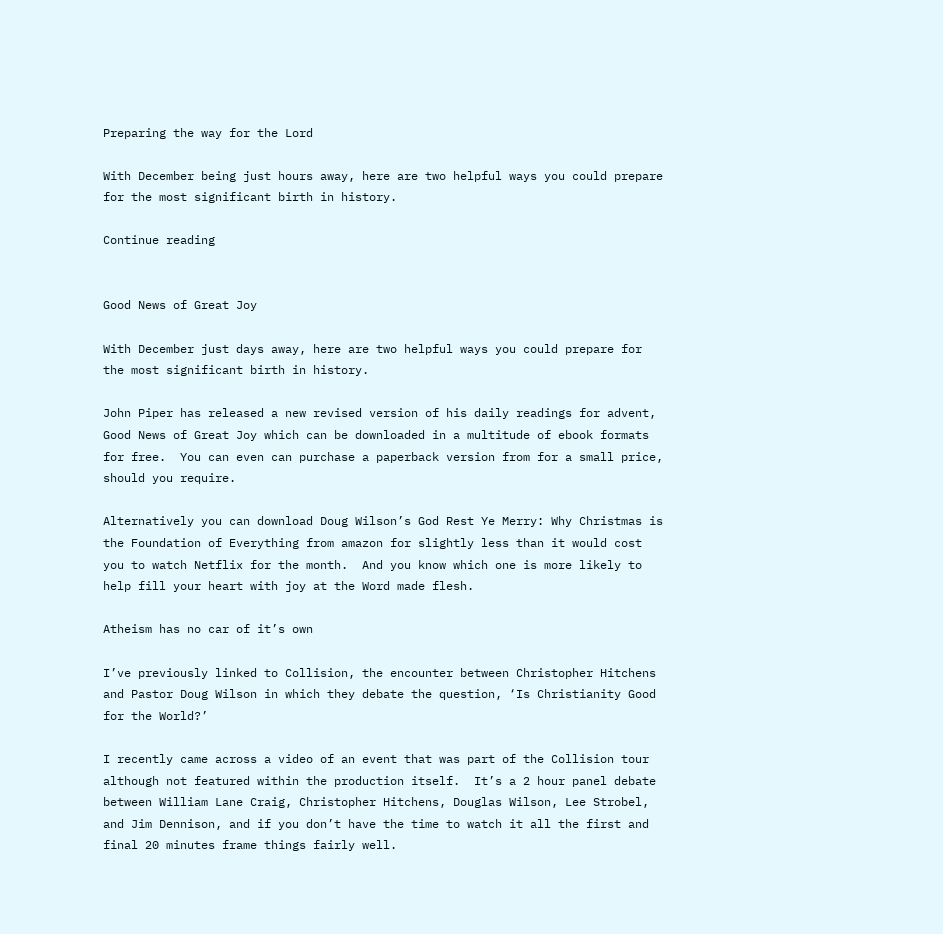Preparing the way for the Lord

With December being just hours away, here are two helpful ways you could prepare for the most significant birth in history.

Continue reading


Good News of Great Joy

With December just days away, here are two helpful ways you could prepare for the most significant birth in history.

John Piper has released a new revised version of his daily readings for advent, Good News of Great Joy which can be downloaded in a multitude of ebook formats for free.  You can even can purchase a paperback version from for a small price, should you require.

Alternatively you can download Doug Wilson’s God Rest Ye Merry: Why Christmas is the Foundation of Everything from amazon for slightly less than it would cost you to watch Netflix for the month.  And you know which one is more likely to help fill your heart with joy at the Word made flesh.

Atheism has no car of it’s own

I’ve previously linked to Collision, the encounter between Christopher Hitchens and Pastor Doug Wilson in which they debate the question, ‘Is Christianity Good for the World?’

I recently came across a video of an event that was part of the Collision tour although not featured within the production itself.  It’s a 2 hour panel debate between William Lane Craig, Christopher Hitchens, Douglas Wilson, Lee Strobel, and Jim Dennison, and if you don’t have the time to watch it all the first and final 20 minutes frame things fairly well.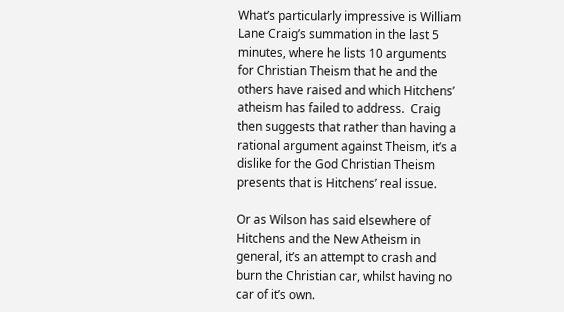What’s particularly impressive is William Lane Craig’s summation in the last 5 minutes, where he lists 10 arguments for Christian Theism that he and the others have raised and which Hitchens’ atheism has failed to address.  Craig then suggests that rather than having a rational argument against Theism, it’s a dislike for the God Christian Theism presents that is Hitchens’ real issue.

Or as Wilson has said elsewhere of Hitchens and the New Atheism in general, it’s an attempt to crash and burn the Christian car, whilst having no car of it’s own.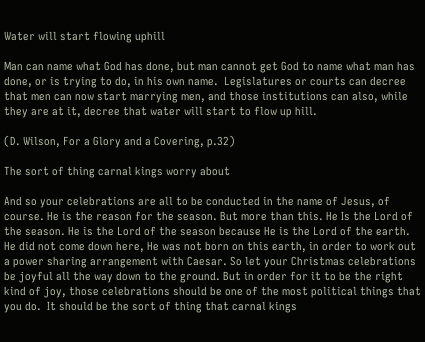Water will start flowing uphill

Man can name what God has done, but man cannot get God to name what man has done, or is trying to do, in his own name.  Legislatures or courts can decree that men can now start marrying men, and those institutions can also, while they are at it, decree that water will start to flow up hill.

(D. Wilson, For a Glory and a Covering, p.32)

The sort of thing carnal kings worry about

And so your celebrations are all to be conducted in the name of Jesus, of course. He is the reason for the season. But more than this. He Is the Lord of the season. He is the Lord of the season because He is the Lord of the earth. He did not come down here, He was not born on this earth, in order to work out a power sharing arrangement with Caesar. So let your Christmas celebrations be joyful all the way down to the ground. But in order for it to be the right kind of joy, those celebrations should be one of the most political things that you do.  It should be the sort of thing that carnal kings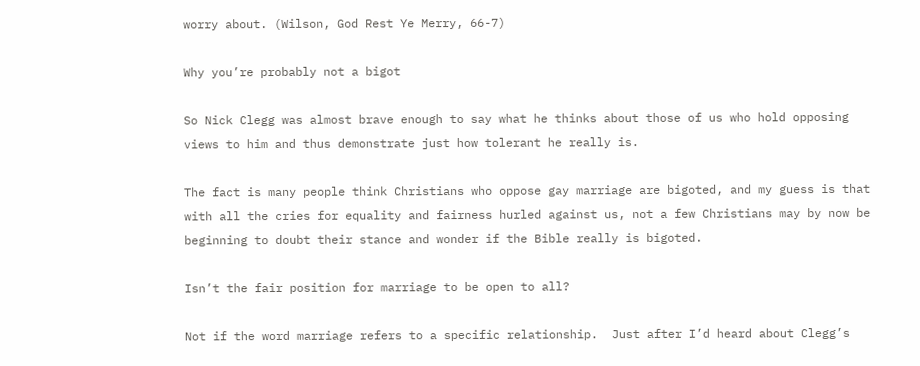worry about. (Wilson, God Rest Ye Merry, 66-7)

Why you’re probably not a bigot

So Nick Clegg was almost brave enough to say what he thinks about those of us who hold opposing views to him and thus demonstrate just how tolerant he really is.

The fact is many people think Christians who oppose gay marriage are bigoted, and my guess is that with all the cries for equality and fairness hurled against us, not a few Christians may by now be beginning to doubt their stance and wonder if the Bible really is bigoted.

Isn’t the fair position for marriage to be open to all?

Not if the word marriage refers to a specific relationship.  Just after I’d heard about Clegg’s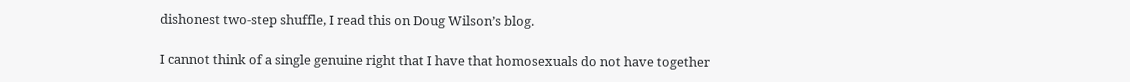dishonest two-step shuffle, I read this on Doug Wilson’s blog.

I cannot think of a single genuine right that I have that homosexuals do not have together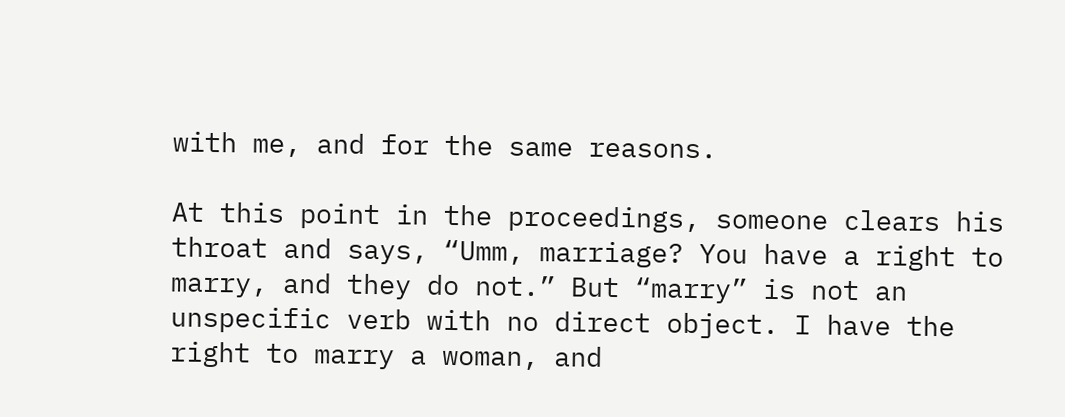with me, and for the same reasons.

At this point in the proceedings, someone clears his throat and says, “Umm, marriage? You have a right to marry, and they do not.” But “marry” is not an unspecific verb with no direct object. I have the right to marry a woman, and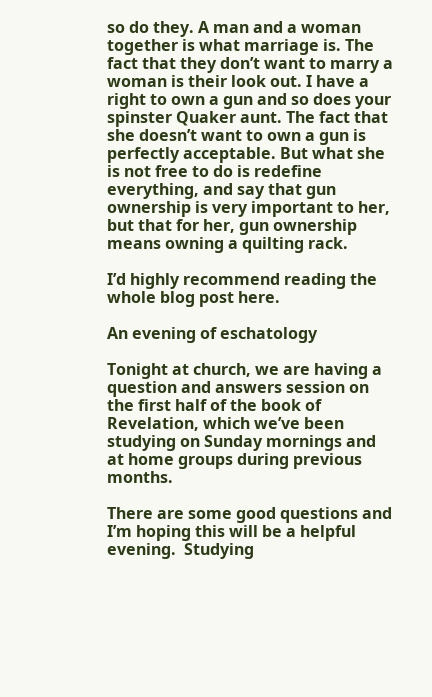so do they. A man and a woman together is what marriage is. The fact that they don’t want to marry a woman is their look out. I have a right to own a gun and so does your spinster Quaker aunt. The fact that she doesn’t want to own a gun is perfectly acceptable. But what she is not free to do is redefine everything, and say that gun ownership is very important to her, but that for her, gun ownership means owning a quilting rack.

I’d highly recommend reading the whole blog post here.

An evening of eschatology

Tonight at church, we are having a question and answers session on the first half of the book of Revelation, which we’ve been studying on Sunday mornings and at home groups during previous months.

There are some good questions and I’m hoping this will be a helpful evening.  Studying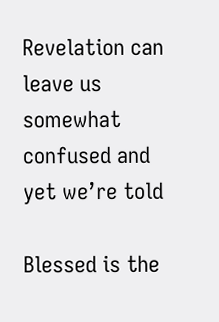Revelation can leave us somewhat confused and yet we’re told

Blessed is the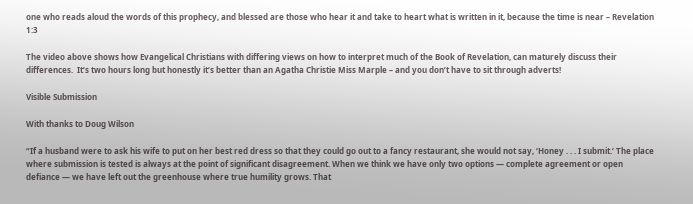one who reads aloud the words of this prophecy, and blessed are those who hear it and take to heart what is written in it, because the time is near – Revelation 1:3

The video above shows how Evangelical Christians with differing views on how to interpret much of the Book of Revelation, can maturely discuss their differences.  It’s two hours long but honestly it’s better than an Agatha Christie Miss Marple – and you don’t have to sit through adverts!

Visible Submission

With thanks to Doug Wilson

“If a husband were to ask his wife to put on her best red dress so that they could go out to a fancy restaurant, she would not say, ‘Honey . . . I submit.’ The place where submission is tested is always at the point of significant disagreement. When we think we have only two options — complete agreement or open defiance — we have left out the greenhouse where true humility grows. That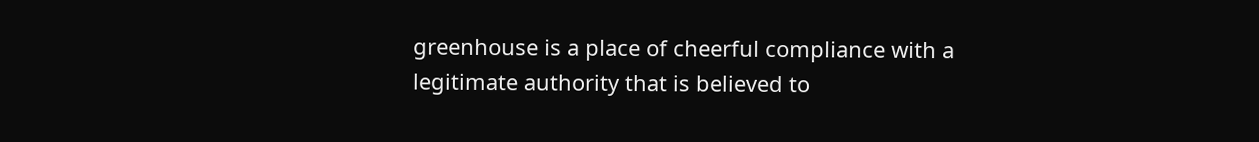greenhouse is a place of cheerful compliance with a legitimate authority that is believed to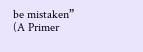be mistaken” (A Primer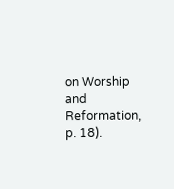on Worship and Reformation, p. 18).